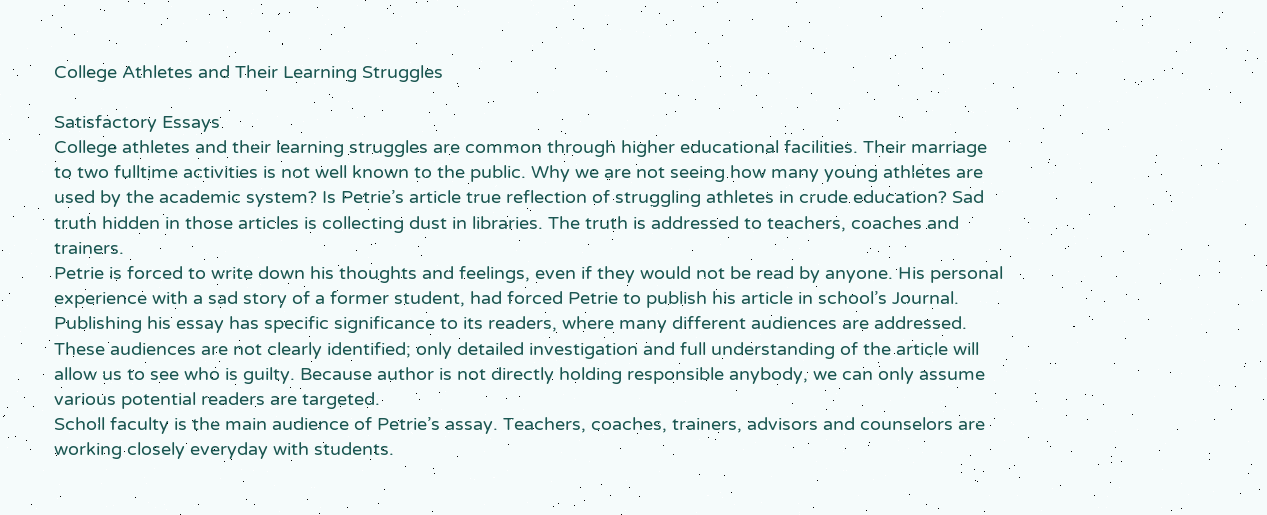College Athletes and Their Learning Struggles

Satisfactory Essays
College athletes and their learning struggles are common through higher educational facilities. Their marriage to two fulltime activities is not well known to the public. Why we are not seeing how many young athletes are used by the academic system? Is Petrie’s article true reflection of struggling athletes in crude education? Sad truth hidden in those articles is collecting dust in libraries. The truth is addressed to teachers, coaches and trainers.
Petrie is forced to write down his thoughts and feelings, even if they would not be read by anyone. His personal experience with a sad story of a former student, had forced Petrie to publish his article in school’s Journal. Publishing his essay has specific significance to its readers, where many different audiences are addressed. These audiences are not clearly identified; only detailed investigation and full understanding of the article will allow us to see who is guilty. Because author is not directly holding responsible anybody, we can only assume various potential readers are targeted.
Scholl faculty is the main audience of Petrie’s assay. Teachers, coaches, trainers, advisors and counselors are working closely everyday with students.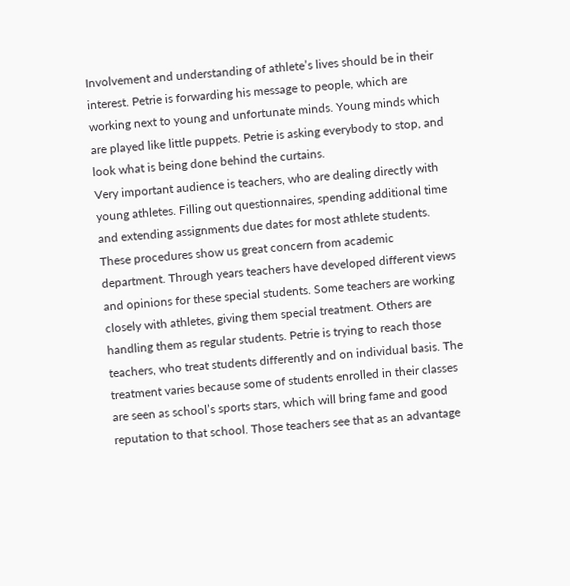Involvement and understanding of athlete’s lives should be in their interest. Petrie is forwarding his message to people, which are working next to young and unfortunate minds. Young minds which are played like little puppets. Petrie is asking everybody to stop, and look what is being done behind the curtains.
Very important audience is teachers, who are dealing directly with young athletes. Filling out questionnaires, spending additional time and extending assignments due dates for most athlete students. These procedures show us great concern from academic department. Through years teachers have developed different views and opinions for these special students. Some teachers are working closely with athletes, giving them special treatment. Others are handling them as regular students. Petrie is trying to reach those teachers, who treat students differently and on individual basis. The treatment varies because some of students enrolled in their classes are seen as school’s sports stars, which will bring fame and good reputation to that school. Those teachers see that as an advantage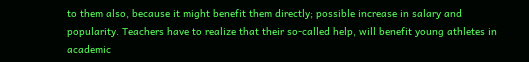to them also, because it might benefit them directly; possible increase in salary and popularity. Teachers have to realize that their so-called help, will benefit young athletes in academic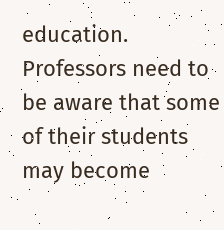education. Professors need to be aware that some of their students may become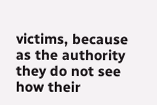victims, because as the authority they do not see how their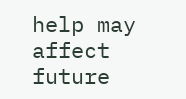help may affect future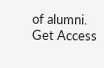of alumni.
Get Access